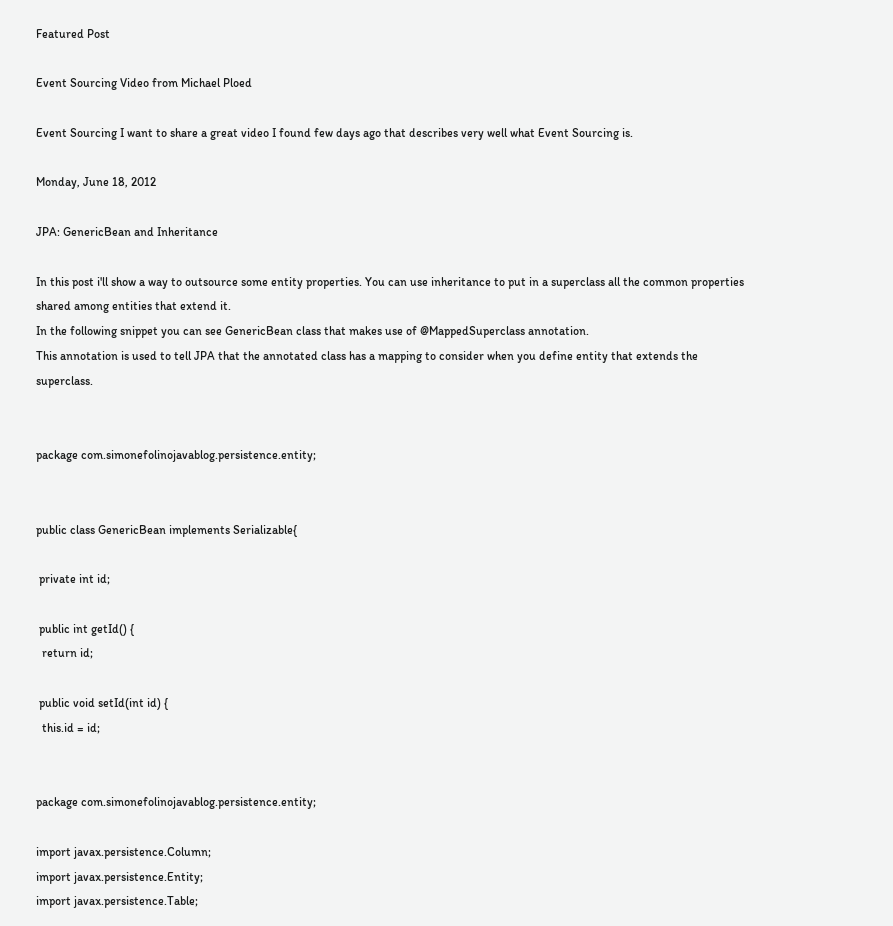Featured Post

Event Sourcing Video from Michael Ploed

Event Sourcing I want to share a great video I found few days ago that describes very well what Event Sourcing is.

Monday, June 18, 2012

JPA: GenericBean and Inheritance

In this post i'll show a way to outsource some entity properties. You can use inheritance to put in a superclass all the common properties shared among entities that extend it.
In the following snippet you can see GenericBean class that makes use of @MappedSuperclass annotation.
This annotation is used to tell JPA that the annotated class has a mapping to consider when you define entity that extends the superclass.


package com.simonefolinojavablog.persistence.entity;


public class GenericBean implements Serializable{

 private int id;

 public int getId() {
  return id;

 public void setId(int id) {
  this.id = id;


package com.simonefolinojavablog.persistence.entity;

import javax.persistence.Column;
import javax.persistence.Entity;
import javax.persistence.Table;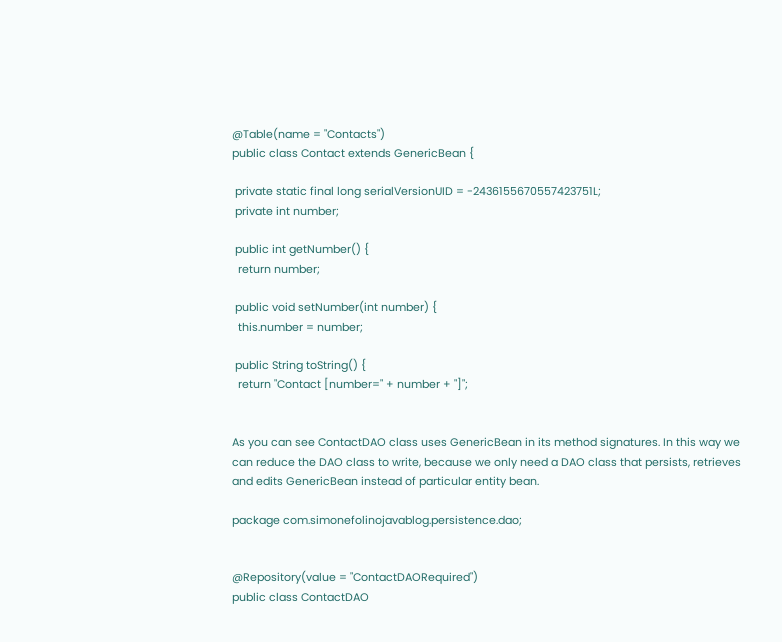@Table(name = "Contacts")
public class Contact extends GenericBean {

 private static final long serialVersionUID = -2436155670557423751L;
 private int number;

 public int getNumber() {
  return number;

 public void setNumber(int number) {
  this.number = number;

 public String toString() {
  return "Contact [number=" + number + "]";


As you can see ContactDAO class uses GenericBean in its method signatures. In this way we can reduce the DAO class to write, because we only need a DAO class that persists, retrieves and edits GenericBean instead of particular entity bean.

package com.simonefolinojavablog.persistence.dao;


@Repository(value = "ContactDAORequired")
public class ContactDAO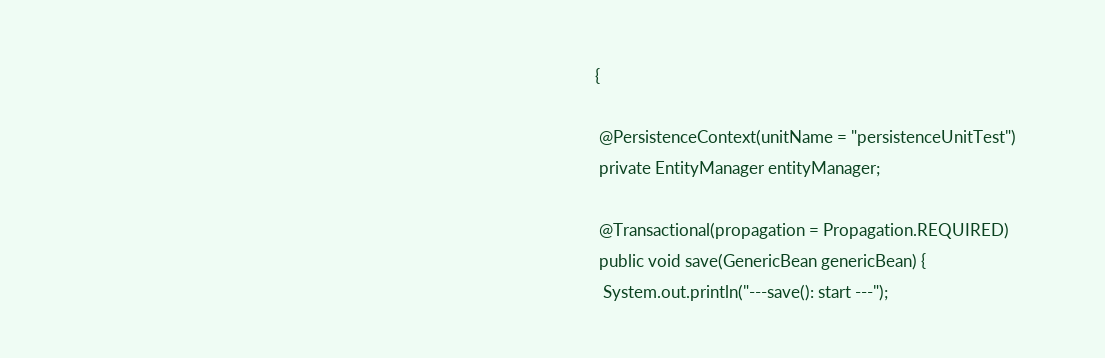{

 @PersistenceContext(unitName = "persistenceUnitTest")
 private EntityManager entityManager;

 @Transactional(propagation = Propagation.REQUIRED)
 public void save(GenericBean genericBean) {
  System.out.println("---save(): start ---");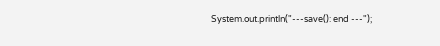System.out.println("---save(): end ---");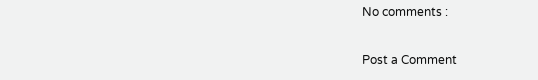No comments :

Post a Comment